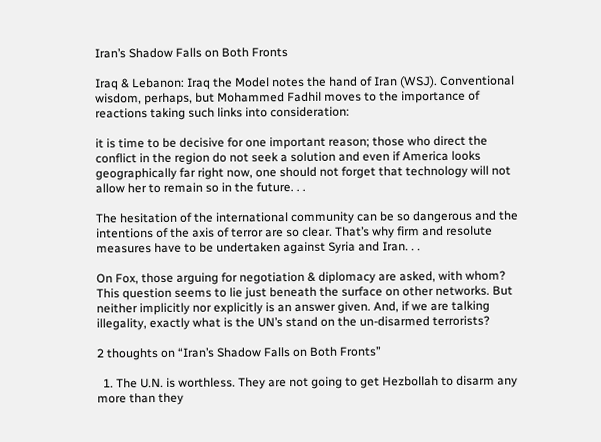Iran’s Shadow Falls on Both Fronts

Iraq & Lebanon: Iraq the Model notes the hand of Iran (WSJ). Conventional wisdom, perhaps, but Mohammed Fadhil moves to the importance of reactions taking such links into consideration:

it is time to be decisive for one important reason; those who direct the conflict in the region do not seek a solution and even if America looks geographically far right now, one should not forget that technology will not allow her to remain so in the future. . .

The hesitation of the international community can be so dangerous and the intentions of the axis of terror are so clear. That’s why firm and resolute measures have to be undertaken against Syria and Iran. . .

On Fox, those arguing for negotiation & diplomacy are asked, with whom? This question seems to lie just beneath the surface on other networks. But neither implicitly nor explicitly is an answer given. And, if we are talking illegality, exactly what is the UN’s stand on the un-disarmed terrorists?

2 thoughts on “Iran’s Shadow Falls on Both Fronts”

  1. The U.N. is worthless. They are not going to get Hezbollah to disarm any more than they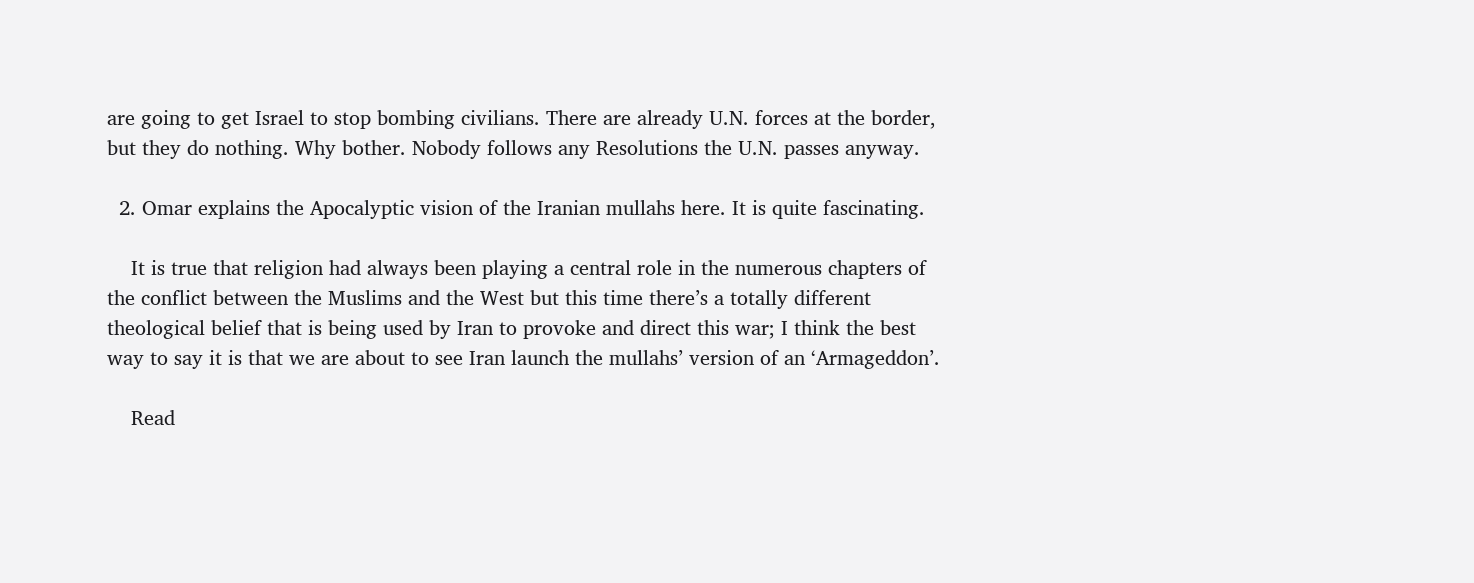are going to get Israel to stop bombing civilians. There are already U.N. forces at the border, but they do nothing. Why bother. Nobody follows any Resolutions the U.N. passes anyway.

  2. Omar explains the Apocalyptic vision of the Iranian mullahs here. It is quite fascinating.

    It is true that religion had always been playing a central role in the numerous chapters of the conflict between the Muslims and the West but this time there’s a totally different theological belief that is being used by Iran to provoke and direct this war; I think the best way to say it is that we are about to see Iran launch the mullahs’ version of an ‘Armageddon’.

    Read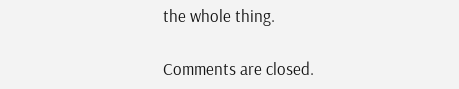the whole thing.

Comments are closed.